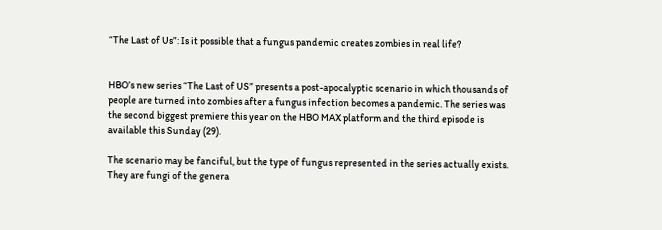“The Last of Us”: Is it possible that a fungus pandemic creates zombies in real life?


HBO’s new series “The Last of US” presents a post-apocalyptic scenario in which thousands of people are turned into zombies after a fungus infection becomes a pandemic. The series was the second biggest premiere this year on the HBO MAX platform and the third episode is available this Sunday (29).

The scenario may be fanciful, but the type of fungus represented in the series actually exists. They are fungi of the genera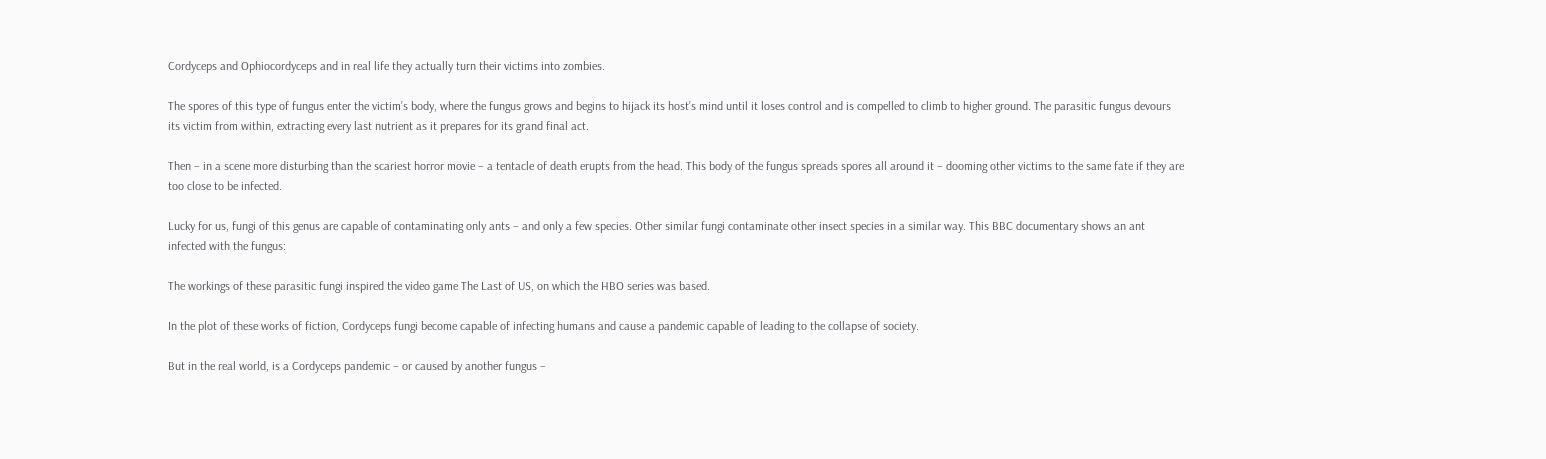Cordyceps and Ophiocordyceps and in real life they actually turn their victims into zombies.

The spores of this type of fungus enter the victim’s body, where the fungus grows and begins to hijack its host’s mind until it loses control and is compelled to climb to higher ground. The parasitic fungus devours its victim from within, extracting every last nutrient as it prepares for its grand final act.

Then – in a scene more disturbing than the scariest horror movie – a tentacle of death erupts from the head. This body of the fungus spreads spores all around it – dooming other victims to the same fate if they are too close to be infected.

Lucky for us, fungi of this genus are capable of contaminating only ants – and only a few species. Other similar fungi contaminate other insect species in a similar way. This BBC documentary shows an ant infected with the fungus:

The workings of these parasitic fungi inspired the video game The Last of US, on which the HBO series was based.

In the plot of these works of fiction, Cordyceps fungi become capable of infecting humans and cause a pandemic capable of leading to the collapse of society.

But in the real world, is a Cordyceps pandemic – or caused by another fungus –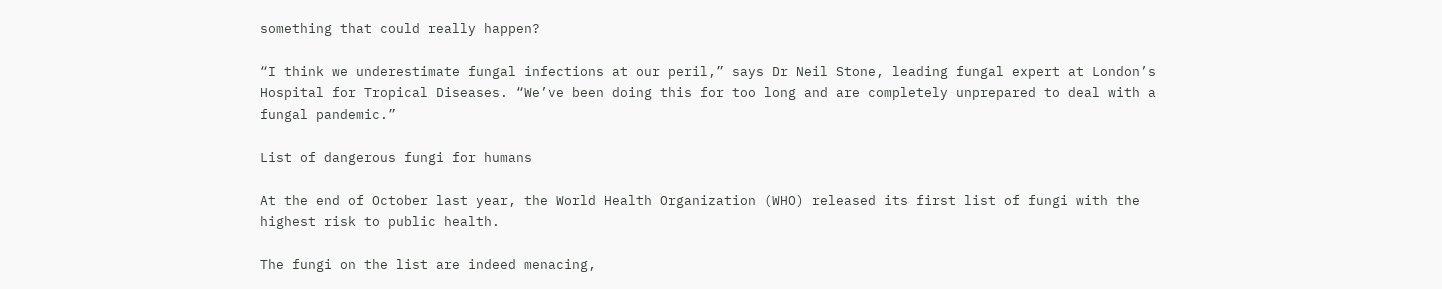something that could really happen?

“I think we underestimate fungal infections at our peril,” says Dr Neil Stone, leading fungal expert at London’s Hospital for Tropical Diseases. “We’ve been doing this for too long and are completely unprepared to deal with a fungal pandemic.”

List of dangerous fungi for humans

At the end of October last year, the World Health Organization (WHO) released its first list of fungi with the highest risk to public health.

The fungi on the list are indeed menacing,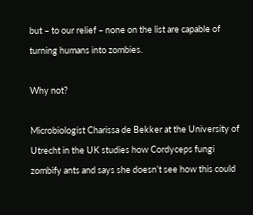but – to our relief – none on the list are capable of turning humans into zombies.

Why not?

Microbiologist Charissa de Bekker at the University of Utrecht in the UK studies how Cordyceps fungi zombify ants and says she doesn’t see how this could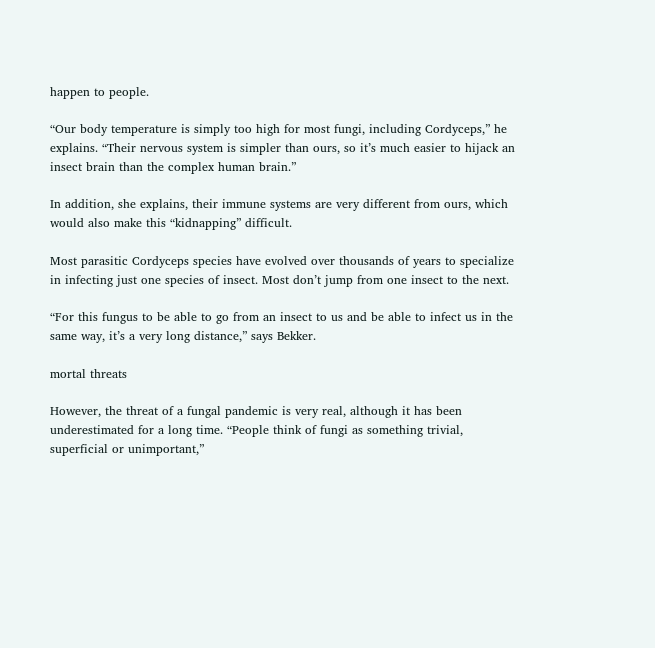happen to people.

“Our body temperature is simply too high for most fungi, including Cordyceps,” he explains. “Their nervous system is simpler than ours, so it’s much easier to hijack an insect brain than the complex human brain.”

In addition, she explains, their immune systems are very different from ours, which would also make this “kidnapping” difficult.

Most parasitic Cordyceps species have evolved over thousands of years to specialize in infecting just one species of insect. Most don’t jump from one insect to the next.

“For this fungus to be able to go from an insect to us and be able to infect us in the same way, it’s a very long distance,” says Bekker.

mortal threats

However, the threat of a fungal pandemic is very real, although it has been underestimated for a long time. “People think of fungi as something trivial, superficial or unimportant,”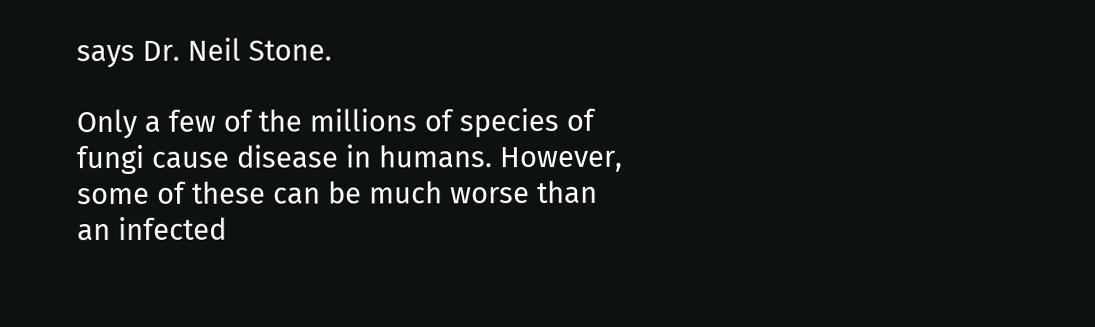says Dr. Neil Stone.

Only a few of the millions of species of fungi cause disease in humans. However, some of these can be much worse than an infected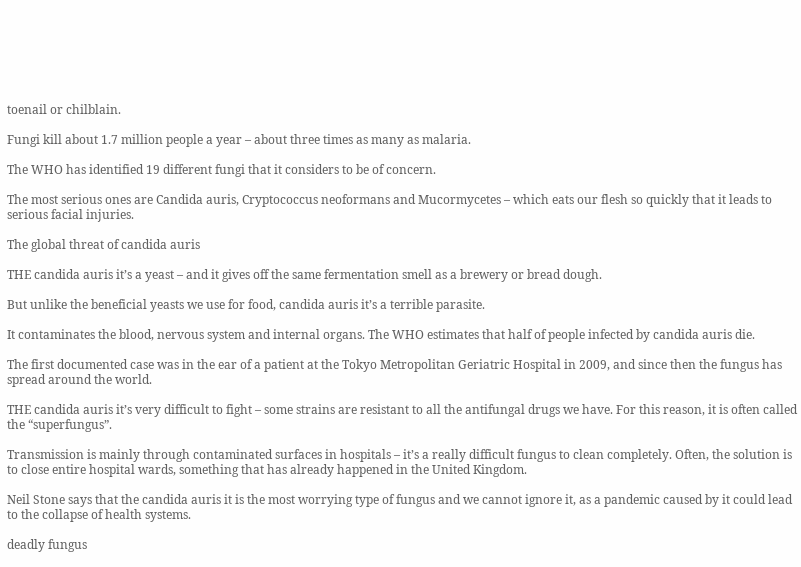toenail or chilblain.

Fungi kill about 1.7 million people a year – about three times as many as malaria.

The WHO has identified 19 different fungi that it considers to be of concern.

The most serious ones are Candida auris, Cryptococcus neoformans and Mucormycetes – which eats our flesh so quickly that it leads to serious facial injuries.

The global threat of candida auris

THE candida auris it’s a yeast – and it gives off the same fermentation smell as a brewery or bread dough.

But unlike the beneficial yeasts we use for food, candida auris it’s a terrible parasite.

It contaminates the blood, nervous system and internal organs. The WHO estimates that half of people infected by candida auris die.

The first documented case was in the ear of a patient at the Tokyo Metropolitan Geriatric Hospital in 2009, and since then the fungus has spread around the world.

THE candida auris it’s very difficult to fight – some strains are resistant to all the antifungal drugs we have. For this reason, it is often called the “superfungus”.

Transmission is mainly through contaminated surfaces in hospitals – it’s a really difficult fungus to clean completely. Often, the solution is to close entire hospital wards, something that has already happened in the United Kingdom.

Neil Stone says that the candida auris it is the most worrying type of fungus and we cannot ignore it, as a pandemic caused by it could lead to the collapse of health systems.

deadly fungus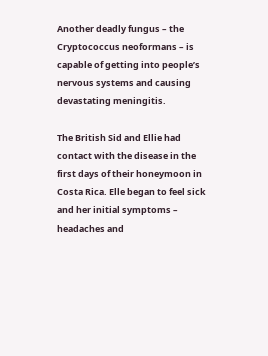Another deadly fungus – the Cryptococcus neoformans – is capable of getting into people’s nervous systems and causing devastating meningitis.

The British Sid and Ellie had contact with the disease in the first days of their honeymoon in Costa Rica. Elle began to feel sick and her initial symptoms – headaches and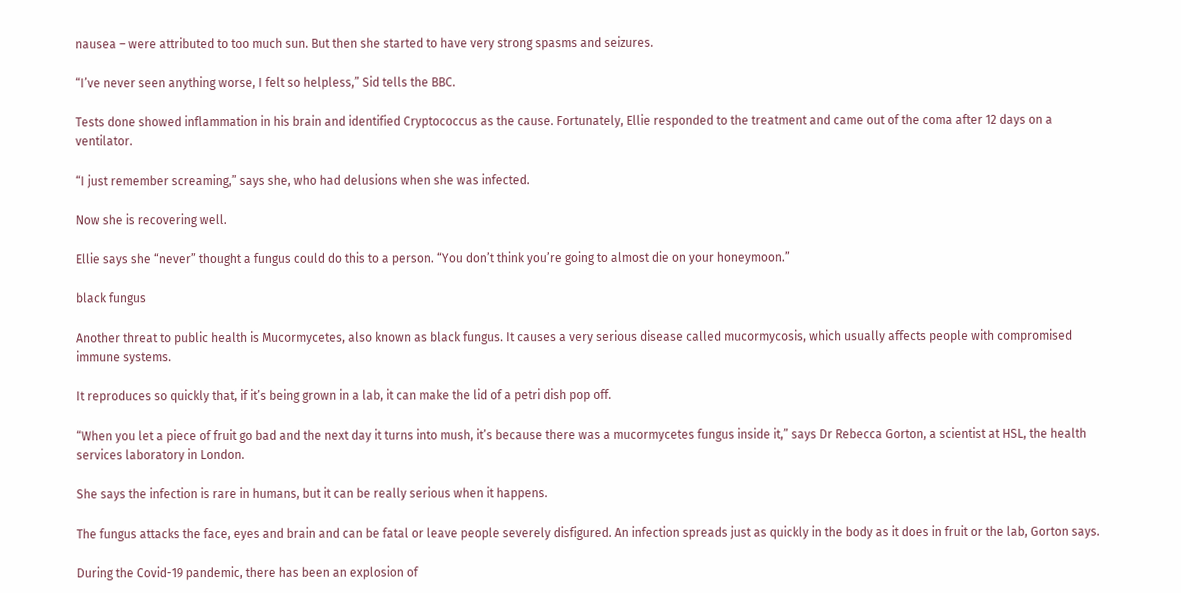nausea – were attributed to too much sun. But then she started to have very strong spasms and seizures.

“I’ve never seen anything worse, I felt so helpless,” Sid tells the BBC.

Tests done showed inflammation in his brain and identified Cryptococcus as the cause. Fortunately, Ellie responded to the treatment and came out of the coma after 12 days on a ventilator.

“I just remember screaming,” says she, who had delusions when she was infected.

Now she is recovering well.

Ellie says she “never” thought a fungus could do this to a person. “You don’t think you’re going to almost die on your honeymoon.”

black fungus

Another threat to public health is Mucormycetes, also known as black fungus. It causes a very serious disease called mucormycosis, which usually affects people with compromised immune systems.

It reproduces so quickly that, if it’s being grown in a lab, it can make the lid of a petri dish pop off.

“When you let a piece of fruit go bad and the next day it turns into mush, it’s because there was a mucormycetes fungus inside it,” says Dr Rebecca Gorton, a scientist at HSL, the health services laboratory in London.

She says the infection is rare in humans, but it can be really serious when it happens.

The fungus attacks the face, eyes and brain and can be fatal or leave people severely disfigured. An infection spreads just as quickly in the body as it does in fruit or the lab, Gorton says.

During the Covid-19 pandemic, there has been an explosion of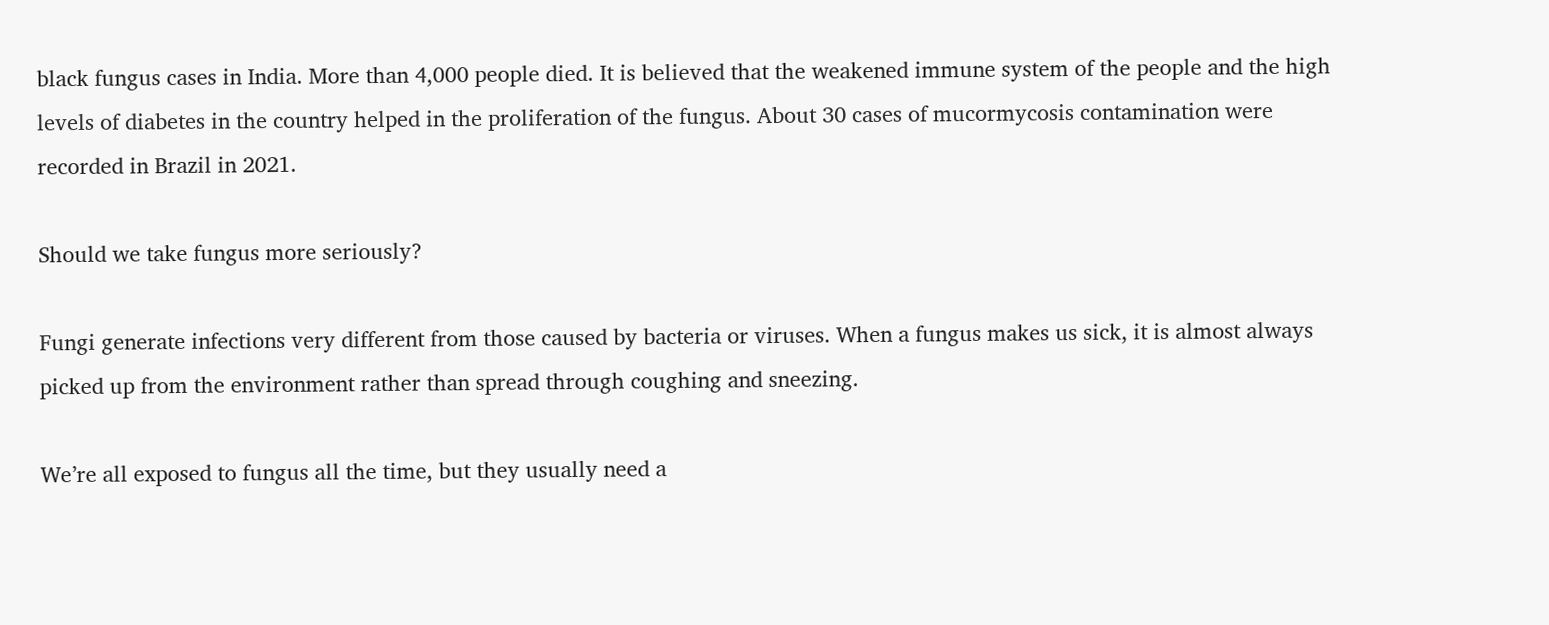black fungus cases in India. More than 4,000 people died. It is believed that the weakened immune system of the people and the high levels of diabetes in the country helped in the proliferation of the fungus. About 30 cases of mucormycosis contamination were recorded in Brazil in 2021.

Should we take fungus more seriously?

Fungi generate infections very different from those caused by bacteria or viruses. When a fungus makes us sick, it is almost always picked up from the environment rather than spread through coughing and sneezing.

We’re all exposed to fungus all the time, but they usually need a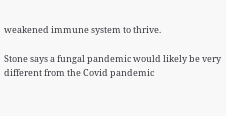weakened immune system to thrive.

Stone says a fungal pandemic would likely be very different from the Covid pandemic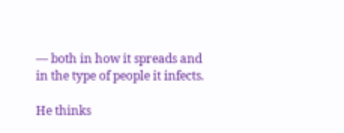— both in how it spreads and in the type of people it infects.

He thinks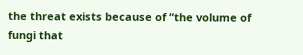the threat exists because of “the volume of fungi that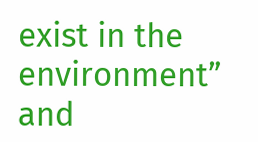exist in the environment” and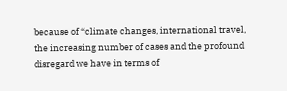because of “climate changes, international travel, the increasing number of cases and the profound disregard we have in terms of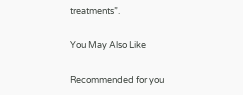treatments”.

You May Also Like

Recommended for you